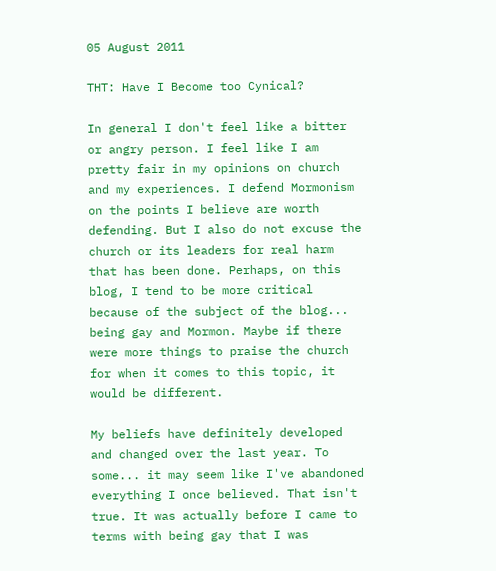05 August 2011

THT: Have I Become too Cynical?

In general I don't feel like a bitter or angry person. I feel like I am pretty fair in my opinions on church and my experiences. I defend Mormonism on the points I believe are worth defending. But I also do not excuse the church or its leaders for real harm that has been done. Perhaps, on this blog, I tend to be more critical because of the subject of the blog... being gay and Mormon. Maybe if there were more things to praise the church for when it comes to this topic, it would be different.

My beliefs have definitely developed and changed over the last year. To some... it may seem like I've abandoned everything I once believed. That isn't true. It was actually before I came to terms with being gay that I was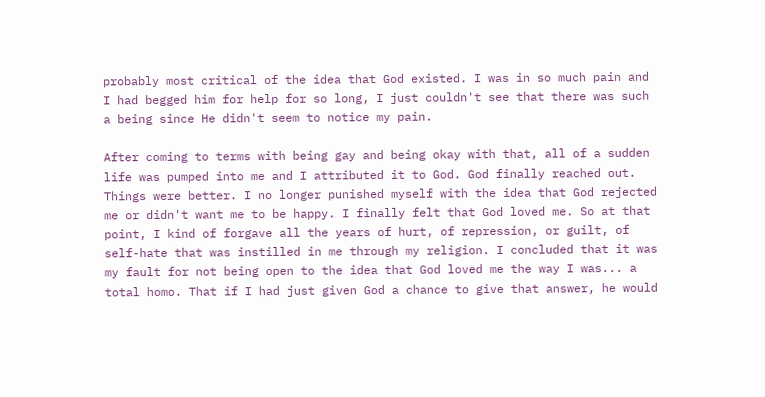probably most critical of the idea that God existed. I was in so much pain and I had begged him for help for so long, I just couldn't see that there was such a being since He didn't seem to notice my pain.

After coming to terms with being gay and being okay with that, all of a sudden life was pumped into me and I attributed it to God. God finally reached out. Things were better. I no longer punished myself with the idea that God rejected me or didn't want me to be happy. I finally felt that God loved me. So at that point, I kind of forgave all the years of hurt, of repression, or guilt, of self-hate that was instilled in me through my religion. I concluded that it was my fault for not being open to the idea that God loved me the way I was... a total homo. That if I had just given God a chance to give that answer, he would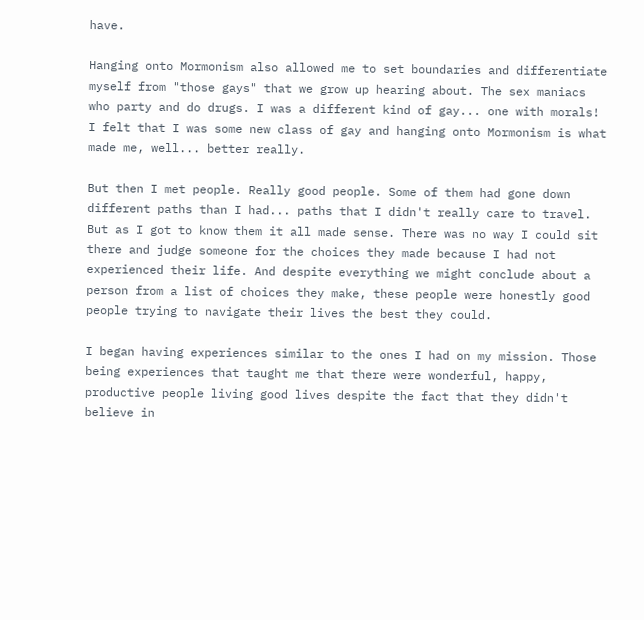have.

Hanging onto Mormonism also allowed me to set boundaries and differentiate myself from "those gays" that we grow up hearing about. The sex maniacs who party and do drugs. I was a different kind of gay... one with morals! I felt that I was some new class of gay and hanging onto Mormonism is what made me, well... better really.

But then I met people. Really good people. Some of them had gone down different paths than I had... paths that I didn't really care to travel. But as I got to know them it all made sense. There was no way I could sit there and judge someone for the choices they made because I had not experienced their life. And despite everything we might conclude about a person from a list of choices they make, these people were honestly good people trying to navigate their lives the best they could.

I began having experiences similar to the ones I had on my mission. Those being experiences that taught me that there were wonderful, happy, productive people living good lives despite the fact that they didn't believe in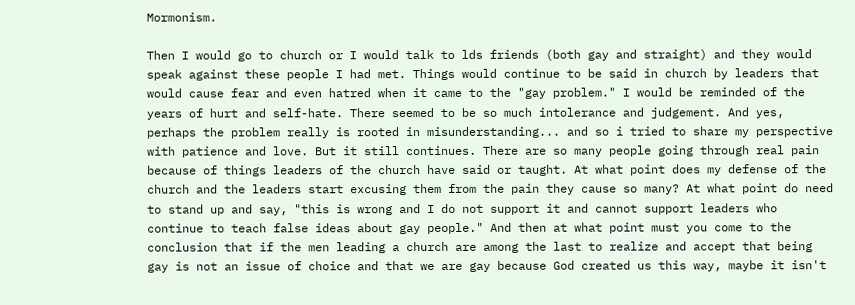Mormonism.

Then I would go to church or I would talk to lds friends (both gay and straight) and they would speak against these people I had met. Things would continue to be said in church by leaders that would cause fear and even hatred when it came to the "gay problem." I would be reminded of the years of hurt and self-hate. There seemed to be so much intolerance and judgement. And yes, perhaps the problem really is rooted in misunderstanding... and so i tried to share my perspective with patience and love. But it still continues. There are so many people going through real pain because of things leaders of the church have said or taught. At what point does my defense of the church and the leaders start excusing them from the pain they cause so many? At what point do need to stand up and say, "this is wrong and I do not support it and cannot support leaders who continue to teach false ideas about gay people." And then at what point must you come to the conclusion that if the men leading a church are among the last to realize and accept that being gay is not an issue of choice and that we are gay because God created us this way, maybe it isn't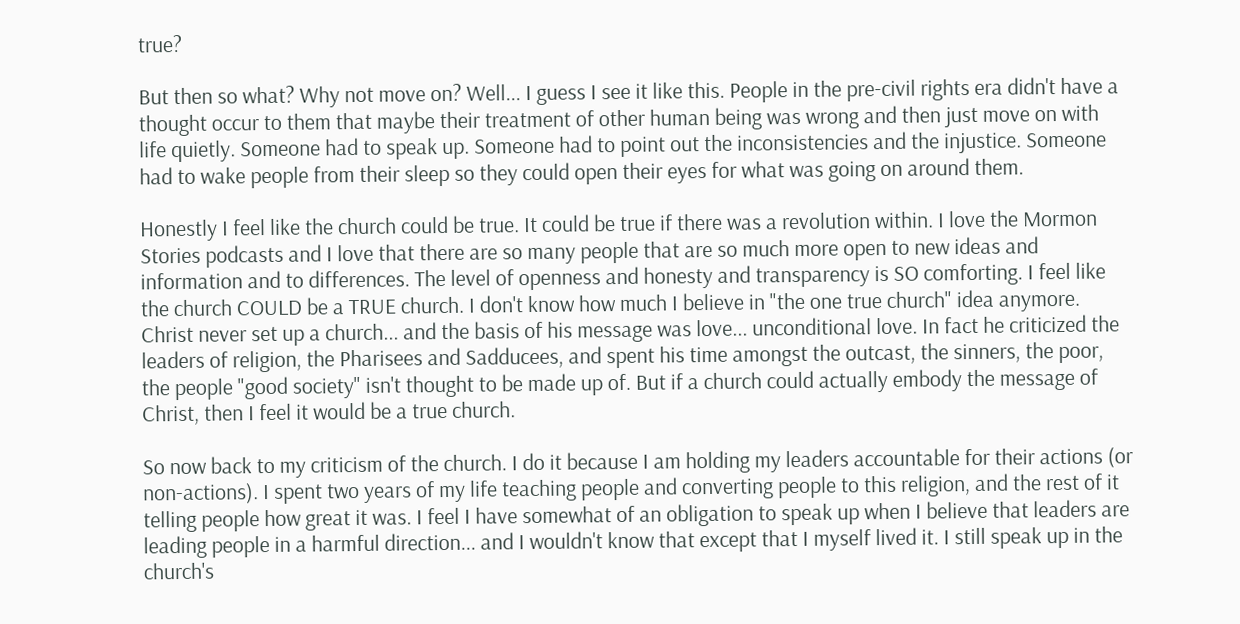true?

But then so what? Why not move on? Well... I guess I see it like this. People in the pre-civil rights era didn't have a thought occur to them that maybe their treatment of other human being was wrong and then just move on with life quietly. Someone had to speak up. Someone had to point out the inconsistencies and the injustice. Someone had to wake people from their sleep so they could open their eyes for what was going on around them.

Honestly I feel like the church could be true. It could be true if there was a revolution within. I love the Mormon Stories podcasts and I love that there are so many people that are so much more open to new ideas and information and to differences. The level of openness and honesty and transparency is SO comforting. I feel like the church COULD be a TRUE church. I don't know how much I believe in "the one true church" idea anymore. Christ never set up a church... and the basis of his message was love... unconditional love. In fact he criticized the leaders of religion, the Pharisees and Sadducees, and spent his time amongst the outcast, the sinners, the poor, the people "good society" isn't thought to be made up of. But if a church could actually embody the message of Christ, then I feel it would be a true church.

So now back to my criticism of the church. I do it because I am holding my leaders accountable for their actions (or non-actions). I spent two years of my life teaching people and converting people to this religion, and the rest of it telling people how great it was. I feel I have somewhat of an obligation to speak up when I believe that leaders are leading people in a harmful direction... and I wouldn't know that except that I myself lived it. I still speak up in the church's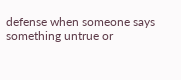defense when someone says something untrue or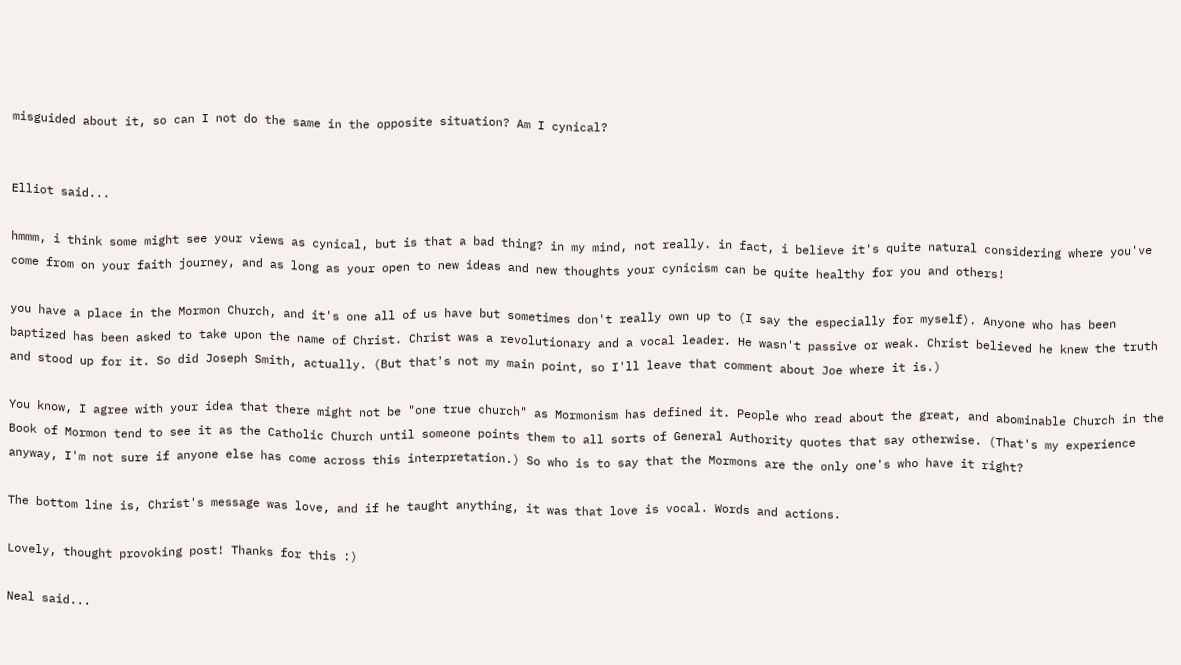misguided about it, so can I not do the same in the opposite situation? Am I cynical?


Elliot said...

hmmm, i think some might see your views as cynical, but is that a bad thing? in my mind, not really. in fact, i believe it's quite natural considering where you've come from on your faith journey, and as long as your open to new ideas and new thoughts your cynicism can be quite healthy for you and others!

you have a place in the Mormon Church, and it's one all of us have but sometimes don't really own up to (I say the especially for myself). Anyone who has been baptized has been asked to take upon the name of Christ. Christ was a revolutionary and a vocal leader. He wasn't passive or weak. Christ believed he knew the truth and stood up for it. So did Joseph Smith, actually. (But that's not my main point, so I'll leave that comment about Joe where it is.)

You know, I agree with your idea that there might not be "one true church" as Mormonism has defined it. People who read about the great, and abominable Church in the Book of Mormon tend to see it as the Catholic Church until someone points them to all sorts of General Authority quotes that say otherwise. (That's my experience anyway, I'm not sure if anyone else has come across this interpretation.) So who is to say that the Mormons are the only one's who have it right?

The bottom line is, Christ's message was love, and if he taught anything, it was that love is vocal. Words and actions.

Lovely, thought provoking post! Thanks for this :)

Neal said...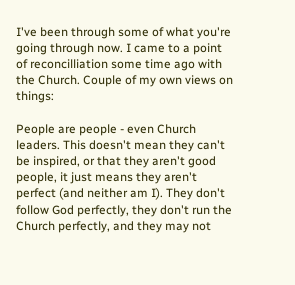I've been through some of what you're going through now. I came to a point of reconcilliation some time ago with the Church. Couple of my own views on things:

People are people - even Church leaders. This doesn't mean they can't be inspired, or that they aren't good people, it just means they aren't perfect (and neither am I). They don't follow God perfectly, they don't run the Church perfectly, and they may not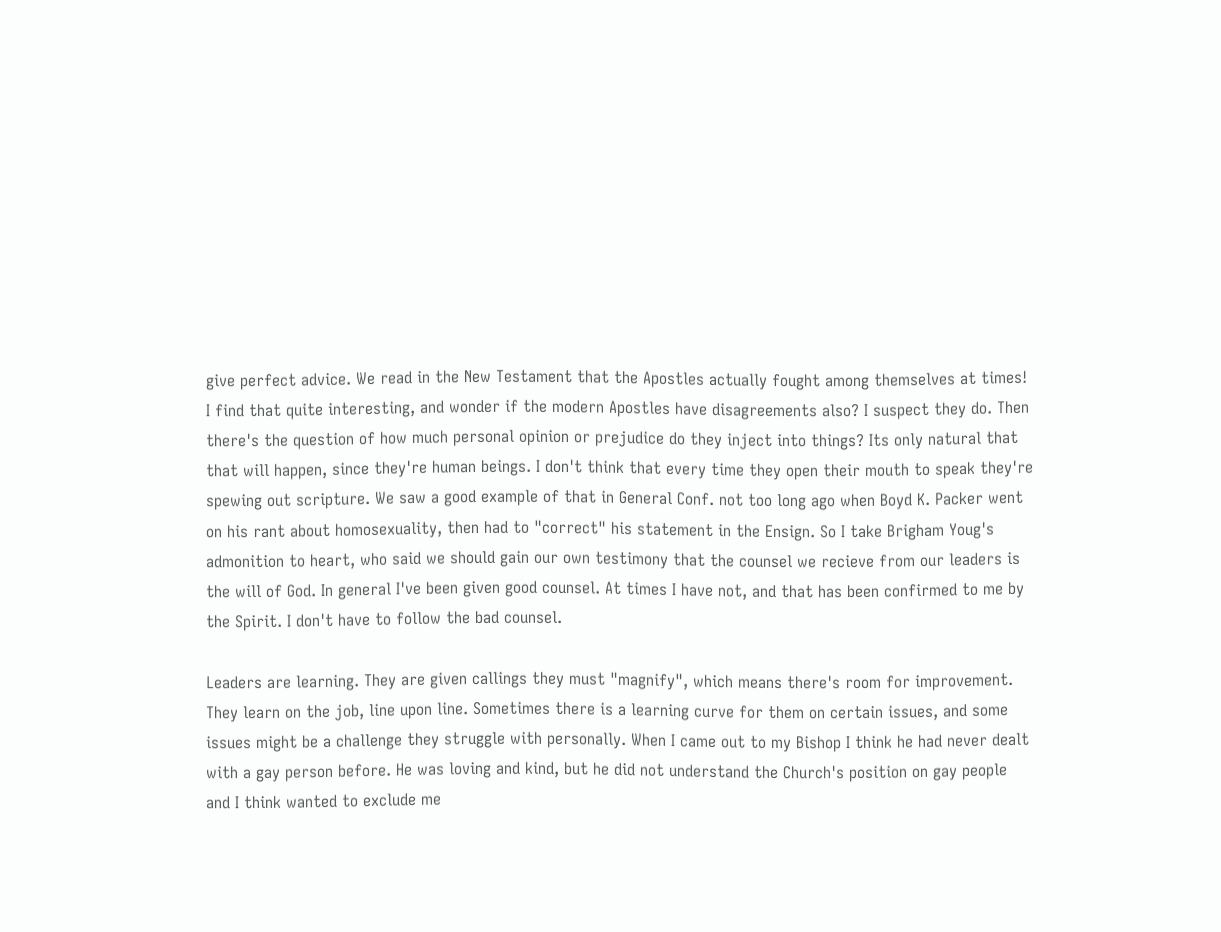give perfect advice. We read in the New Testament that the Apostles actually fought among themselves at times! I find that quite interesting, and wonder if the modern Apostles have disagreements also? I suspect they do. Then there's the question of how much personal opinion or prejudice do they inject into things? Its only natural that that will happen, since they're human beings. I don't think that every time they open their mouth to speak they're spewing out scripture. We saw a good example of that in General Conf. not too long ago when Boyd K. Packer went on his rant about homosexuality, then had to "correct" his statement in the Ensign. So I take Brigham Youg's admonition to heart, who said we should gain our own testimony that the counsel we recieve from our leaders is the will of God. In general I've been given good counsel. At times I have not, and that has been confirmed to me by the Spirit. I don't have to follow the bad counsel.

Leaders are learning. They are given callings they must "magnify", which means there's room for improvement. They learn on the job, line upon line. Sometimes there is a learning curve for them on certain issues, and some issues might be a challenge they struggle with personally. When I came out to my Bishop I think he had never dealt with a gay person before. He was loving and kind, but he did not understand the Church's position on gay people and I think wanted to exclude me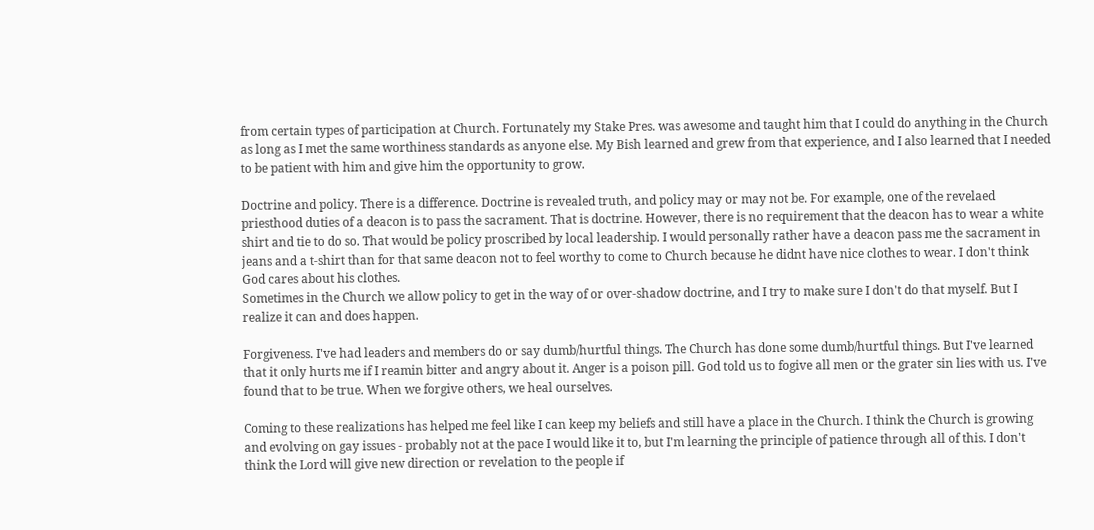from certain types of participation at Church. Fortunately my Stake Pres. was awesome and taught him that I could do anything in the Church as long as I met the same worthiness standards as anyone else. My Bish learned and grew from that experience, and I also learned that I needed to be patient with him and give him the opportunity to grow.

Doctrine and policy. There is a difference. Doctrine is revealed truth, and policy may or may not be. For example, one of the revelaed priesthood duties of a deacon is to pass the sacrament. That is doctrine. However, there is no requirement that the deacon has to wear a white shirt and tie to do so. That would be policy proscribed by local leadership. I would personally rather have a deacon pass me the sacrament in jeans and a t-shirt than for that same deacon not to feel worthy to come to Church because he didnt have nice clothes to wear. I don't think God cares about his clothes.
Sometimes in the Church we allow policy to get in the way of or over-shadow doctrine, and I try to make sure I don't do that myself. But I realize it can and does happen.

Forgiveness. I've had leaders and members do or say dumb/hurtful things. The Church has done some dumb/hurtful things. But I've learned that it only hurts me if I reamin bitter and angry about it. Anger is a poison pill. God told us to fogive all men or the grater sin lies with us. I've found that to be true. When we forgive others, we heal ourselves.

Coming to these realizations has helped me feel like I can keep my beliefs and still have a place in the Church. I think the Church is growing and evolving on gay issues - probably not at the pace I would like it to, but I'm learning the principle of patience through all of this. I don't think the Lord will give new direction or revelation to the people if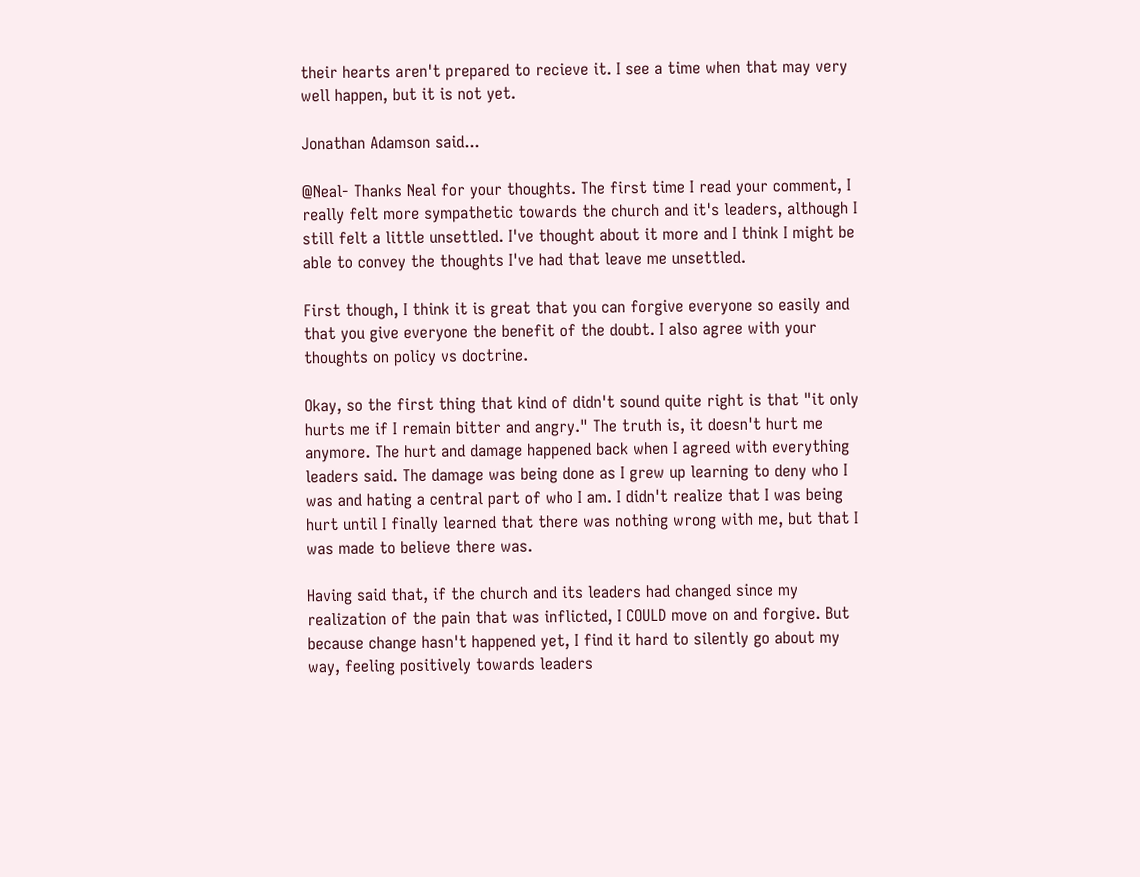their hearts aren't prepared to recieve it. I see a time when that may very well happen, but it is not yet.

Jonathan Adamson said...

@Neal- Thanks Neal for your thoughts. The first time I read your comment, I really felt more sympathetic towards the church and it's leaders, although I still felt a little unsettled. I've thought about it more and I think I might be able to convey the thoughts I've had that leave me unsettled.

First though, I think it is great that you can forgive everyone so easily and that you give everyone the benefit of the doubt. I also agree with your thoughts on policy vs doctrine.

Okay, so the first thing that kind of didn't sound quite right is that "it only hurts me if I remain bitter and angry." The truth is, it doesn't hurt me anymore. The hurt and damage happened back when I agreed with everything leaders said. The damage was being done as I grew up learning to deny who I was and hating a central part of who I am. I didn't realize that I was being hurt until I finally learned that there was nothing wrong with me, but that I was made to believe there was.

Having said that, if the church and its leaders had changed since my realization of the pain that was inflicted, I COULD move on and forgive. But because change hasn't happened yet, I find it hard to silently go about my way, feeling positively towards leaders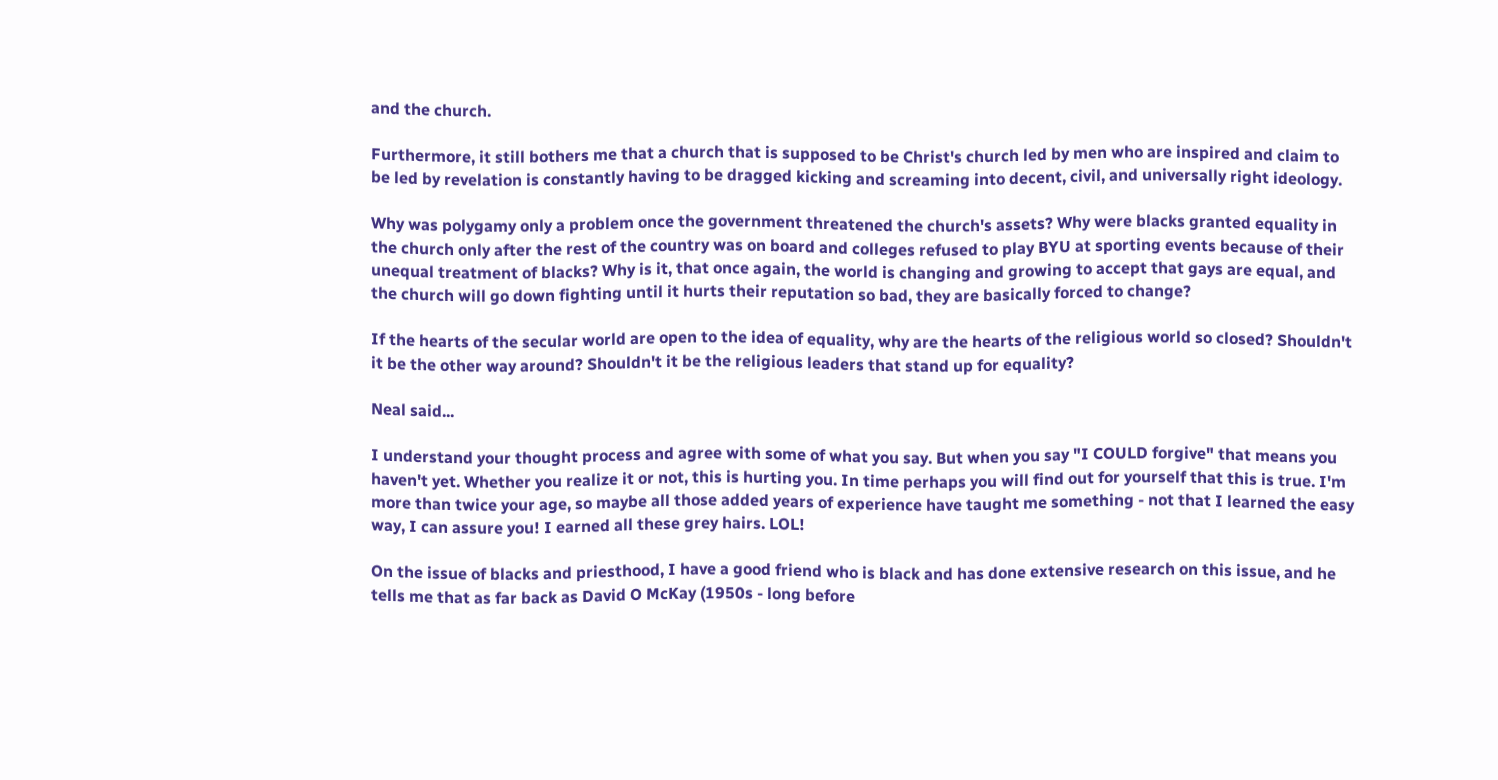and the church.

Furthermore, it still bothers me that a church that is supposed to be Christ's church led by men who are inspired and claim to be led by revelation is constantly having to be dragged kicking and screaming into decent, civil, and universally right ideology.

Why was polygamy only a problem once the government threatened the church's assets? Why were blacks granted equality in the church only after the rest of the country was on board and colleges refused to play BYU at sporting events because of their unequal treatment of blacks? Why is it, that once again, the world is changing and growing to accept that gays are equal, and the church will go down fighting until it hurts their reputation so bad, they are basically forced to change?

If the hearts of the secular world are open to the idea of equality, why are the hearts of the religious world so closed? Shouldn't it be the other way around? Shouldn't it be the religious leaders that stand up for equality?

Neal said...

I understand your thought process and agree with some of what you say. But when you say "I COULD forgive" that means you haven't yet. Whether you realize it or not, this is hurting you. In time perhaps you will find out for yourself that this is true. I'm more than twice your age, so maybe all those added years of experience have taught me something - not that I learned the easy way, I can assure you! I earned all these grey hairs. LOL!

On the issue of blacks and priesthood, I have a good friend who is black and has done extensive research on this issue, and he tells me that as far back as David O McKay (1950s - long before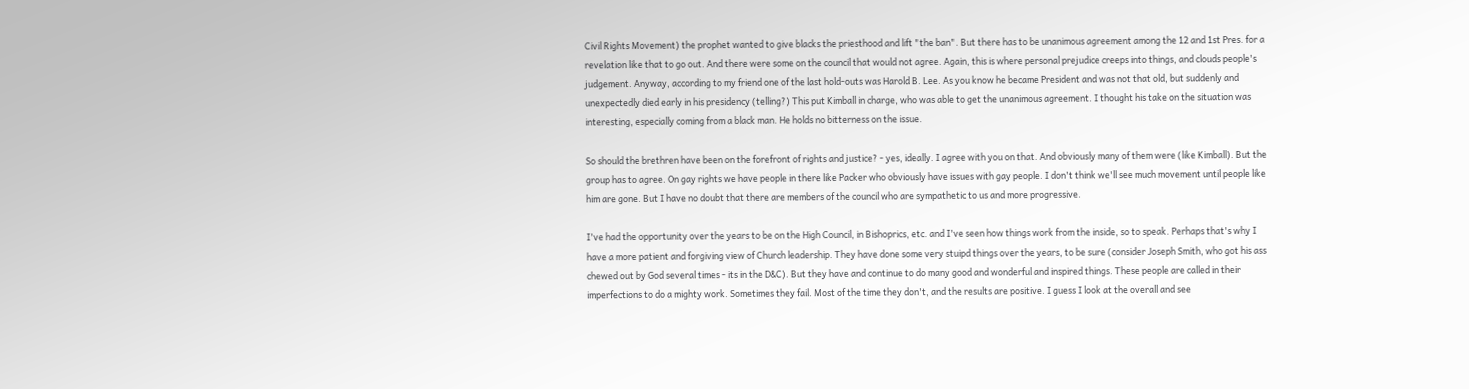Civil Rights Movement) the prophet wanted to give blacks the priesthood and lift "the ban". But there has to be unanimous agreement among the 12 and 1st Pres. for a revelation like that to go out. And there were some on the council that would not agree. Again, this is where personal prejudice creeps into things, and clouds people's judgement. Anyway, according to my friend one of the last hold-outs was Harold B. Lee. As you know he became President and was not that old, but suddenly and unexpectedly died early in his presidency (telling?) This put Kimball in charge, who was able to get the unanimous agreement. I thought his take on the situation was interesting, especially coming from a black man. He holds no bitterness on the issue.

So should the brethren have been on the forefront of rights and justice? - yes, ideally. I agree with you on that. And obviously many of them were (like Kimball). But the group has to agree. On gay rights we have people in there like Packer who obviously have issues with gay people. I don't think we'll see much movement until people like him are gone. But I have no doubt that there are members of the council who are sympathetic to us and more progressive.

I've had the opportunity over the years to be on the High Council, in Bishoprics, etc. and I've seen how things work from the inside, so to speak. Perhaps that's why I have a more patient and forgiving view of Church leadership. They have done some very stuipd things over the years, to be sure (consider Joseph Smith, who got his ass chewed out by God several times - its in the D&C). But they have and continue to do many good and wonderful and inspired things. These people are called in their imperfections to do a mighty work. Sometimes they fail. Most of the time they don't, and the results are positive. I guess I look at the overall and see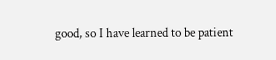good, so I have learned to be patient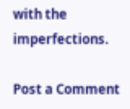with the imperfections.

Post a Comment